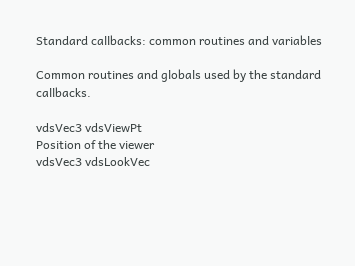Standard callbacks: common routines and variables

Common routines and globals used by the standard callbacks.

vdsVec3 vdsViewPt
Position of the viewer
vdsVec3 vdsLookVec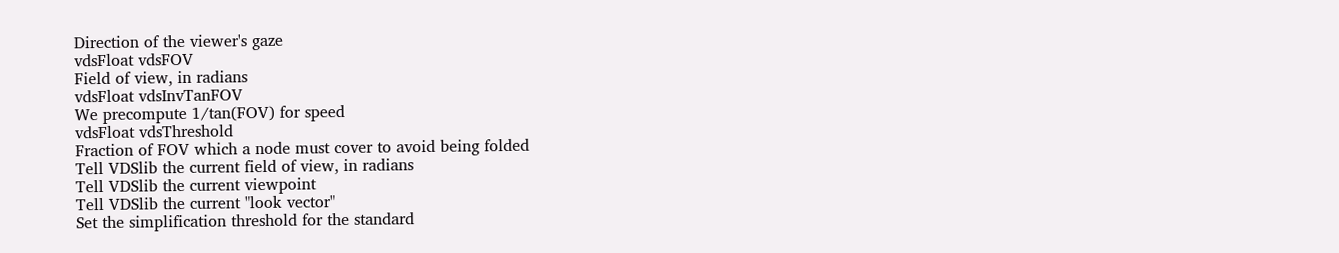Direction of the viewer's gaze
vdsFloat vdsFOV
Field of view, in radians
vdsFloat vdsInvTanFOV
We precompute 1/tan(FOV) for speed
vdsFloat vdsThreshold
Fraction of FOV which a node must cover to avoid being folded
Tell VDSlib the current field of view, in radians
Tell VDSlib the current viewpoint
Tell VDSlib the current "look vector"
Set the simplification threshold for the standard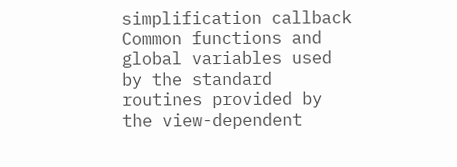simplification callback
Common functions and global variables used by the standard routines provided by the view-dependent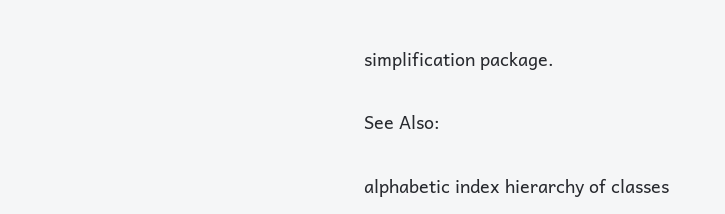simplification package.

See Also:

alphabetic index hierarchy of classes